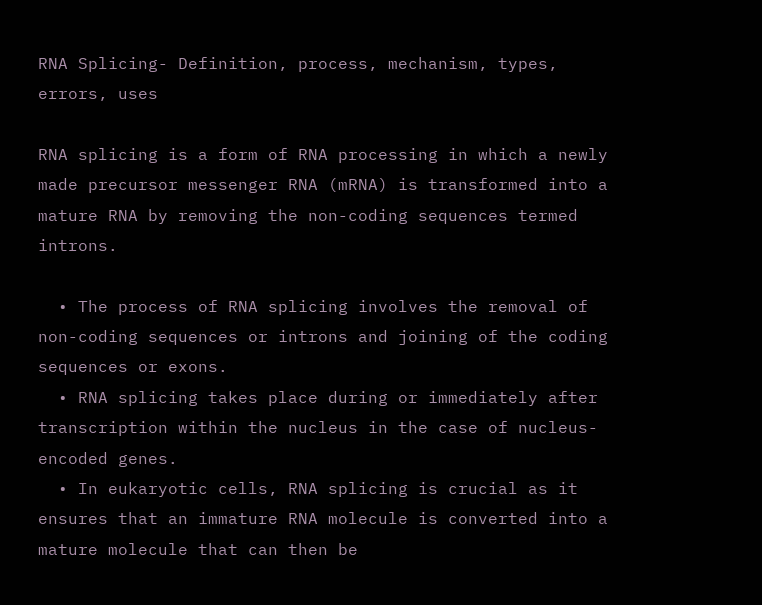RNA Splicing- Definition, process, mechanism, types, errors, uses

RNA splicing is a form of RNA processing in which a newly made precursor messenger RNA (mRNA) is transformed into a mature RNA by removing the non-coding sequences termed introns.

  • The process of RNA splicing involves the removal of non-coding sequences or introns and joining of the coding sequences or exons.
  • RNA splicing takes place during or immediately after transcription within the nucleus in the case of nucleus-encoded genes.
  • In eukaryotic cells, RNA splicing is crucial as it ensures that an immature RNA molecule is converted into a mature molecule that can then be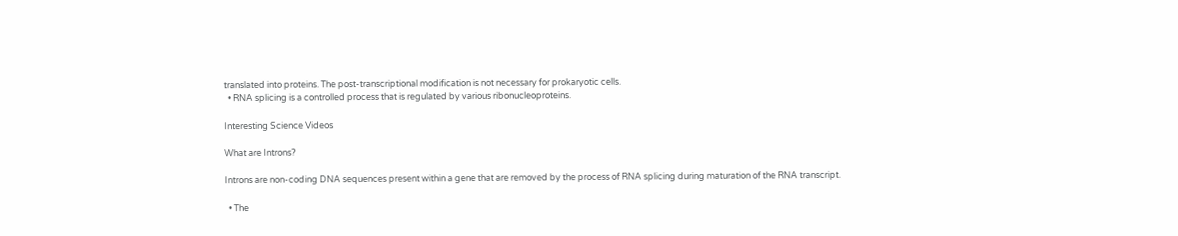translated into proteins. The post-transcriptional modification is not necessary for prokaryotic cells.
  • RNA splicing is a controlled process that is regulated by various ribonucleoproteins.

Interesting Science Videos

What are Introns?

Introns are non-coding DNA sequences present within a gene that are removed by the process of RNA splicing during maturation of the RNA transcript.

  • The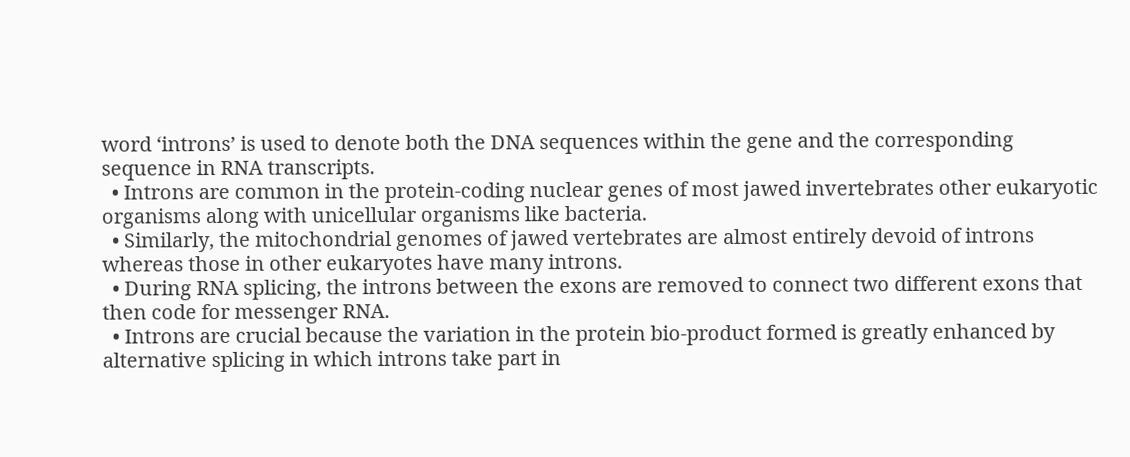word ‘introns’ is used to denote both the DNA sequences within the gene and the corresponding sequence in RNA transcripts.
  • Introns are common in the protein-coding nuclear genes of most jawed invertebrates other eukaryotic organisms along with unicellular organisms like bacteria.
  • Similarly, the mitochondrial genomes of jawed vertebrates are almost entirely devoid of introns whereas those in other eukaryotes have many introns.
  • During RNA splicing, the introns between the exons are removed to connect two different exons that then code for messenger RNA.
  • Introns are crucial because the variation in the protein bio-product formed is greatly enhanced by alternative splicing in which introns take part in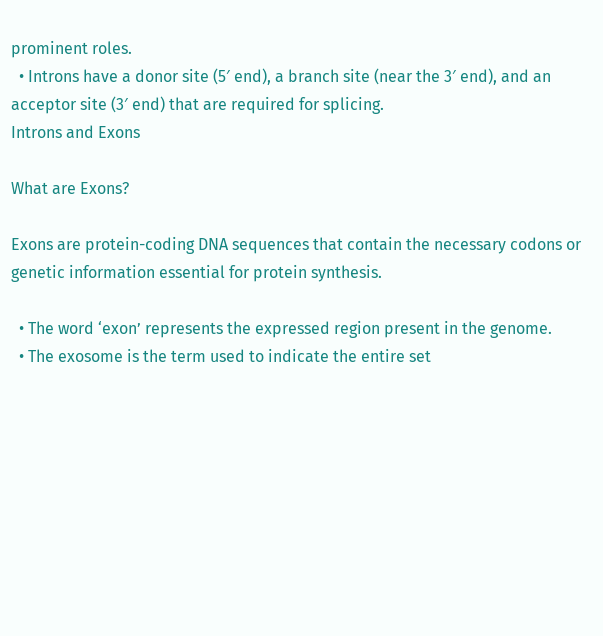prominent roles.
  • Introns have a donor site (5′ end), a branch site (near the 3′ end), and an acceptor site (3′ end) that are required for splicing.
Introns and Exons

What are Exons?

Exons are protein-coding DNA sequences that contain the necessary codons or genetic information essential for protein synthesis.

  • The word ‘exon’ represents the expressed region present in the genome.
  • The exosome is the term used to indicate the entire set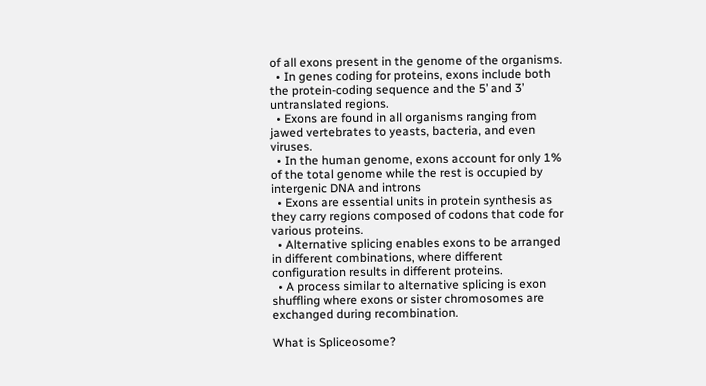of all exons present in the genome of the organisms.
  • In genes coding for proteins, exons include both the protein-coding sequence and the 5’ and 3’ untranslated regions.
  • Exons are found in all organisms ranging from jawed vertebrates to yeasts, bacteria, and even viruses.
  • In the human genome, exons account for only 1% of the total genome while the rest is occupied by intergenic DNA and introns
  • Exons are essential units in protein synthesis as they carry regions composed of codons that code for various proteins.
  • Alternative splicing enables exons to be arranged in different combinations, where different configuration results in different proteins.
  • A process similar to alternative splicing is exon shuffling where exons or sister chromosomes are exchanged during recombination.

What is Spliceosome?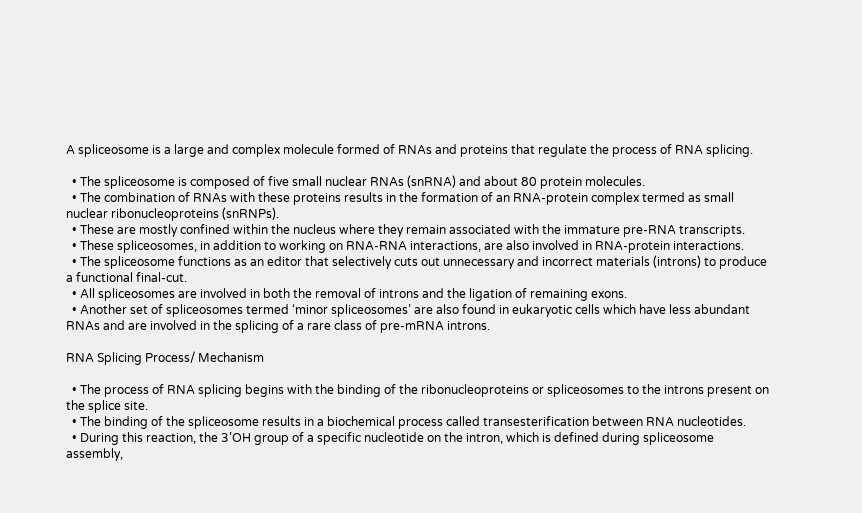A spliceosome is a large and complex molecule formed of RNAs and proteins that regulate the process of RNA splicing.

  • The spliceosome is composed of five small nuclear RNAs (snRNA) and about 80 protein molecules.
  • The combination of RNAs with these proteins results in the formation of an RNA-protein complex termed as small nuclear ribonucleoproteins (snRNPs).
  • These are mostly confined within the nucleus where they remain associated with the immature pre-RNA transcripts.
  • These spliceosomes, in addition to working on RNA-RNA interactions, are also involved in RNA-protein interactions.
  • The spliceosome functions as an editor that selectively cuts out unnecessary and incorrect materials (introns) to produce a functional final-cut.
  • All spliceosomes are involved in both the removal of introns and the ligation of remaining exons.
  • Another set of spliceosomes termed ‘minor spliceosomes’ are also found in eukaryotic cells which have less abundant RNAs and are involved in the splicing of a rare class of pre-mRNA introns.

RNA Splicing Process/ Mechanism

  • The process of RNA splicing begins with the binding of the ribonucleoproteins or spliceosomes to the introns present on the splice site.
  • The binding of the spliceosome results in a biochemical process called transesterification between RNA nucleotides.
  • During this reaction, the 3’OH group of a specific nucleotide on the intron, which is defined during spliceosome assembly,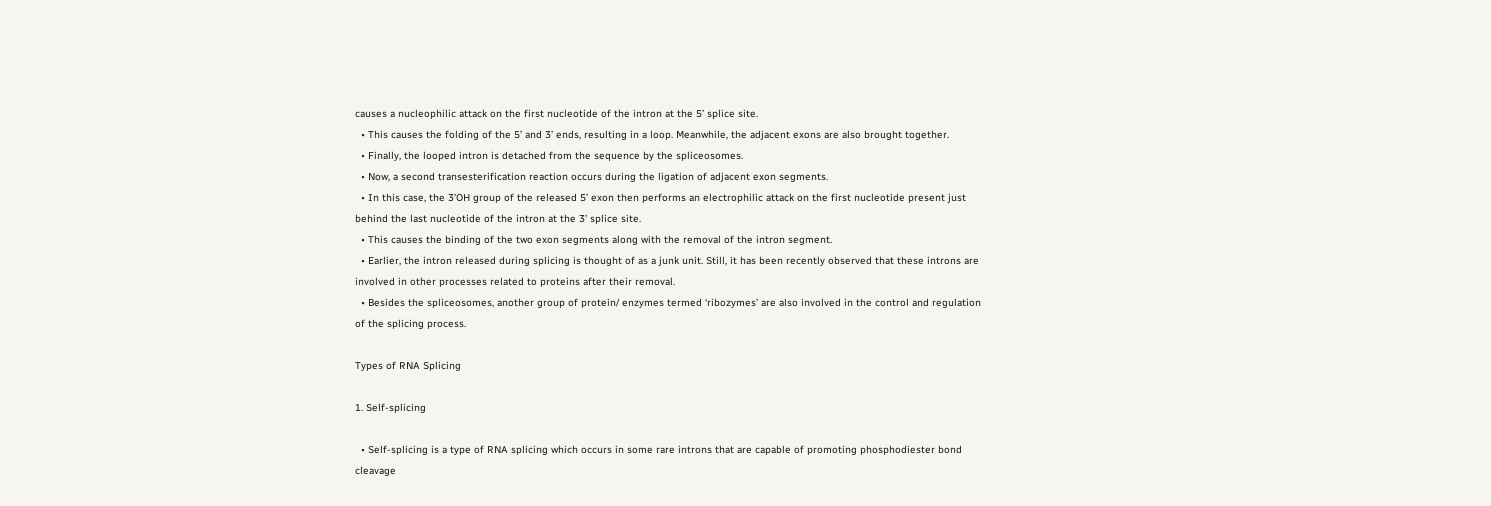causes a nucleophilic attack on the first nucleotide of the intron at the 5’ splice site.
  • This causes the folding of the 5’ and 3’ ends, resulting in a loop. Meanwhile, the adjacent exons are also brought together.
  • Finally, the looped intron is detached from the sequence by the spliceosomes.
  • Now, a second transesterification reaction occurs during the ligation of adjacent exon segments.
  • In this case, the 3’OH group of the released 5’ exon then performs an electrophilic attack on the first nucleotide present just behind the last nucleotide of the intron at the 3’ splice site.
  • This causes the binding of the two exon segments along with the removal of the intron segment.
  • Earlier, the intron released during splicing is thought of as a junk unit. Still, it has been recently observed that these introns are involved in other processes related to proteins after their removal.
  • Besides the spliceosomes, another group of protein/ enzymes termed ‘ribozymes’ are also involved in the control and regulation of the splicing process.

Types of RNA Splicing

1. Self-splicing

  • Self-splicing is a type of RNA splicing which occurs in some rare introns that are capable of promoting phosphodiester bond cleavage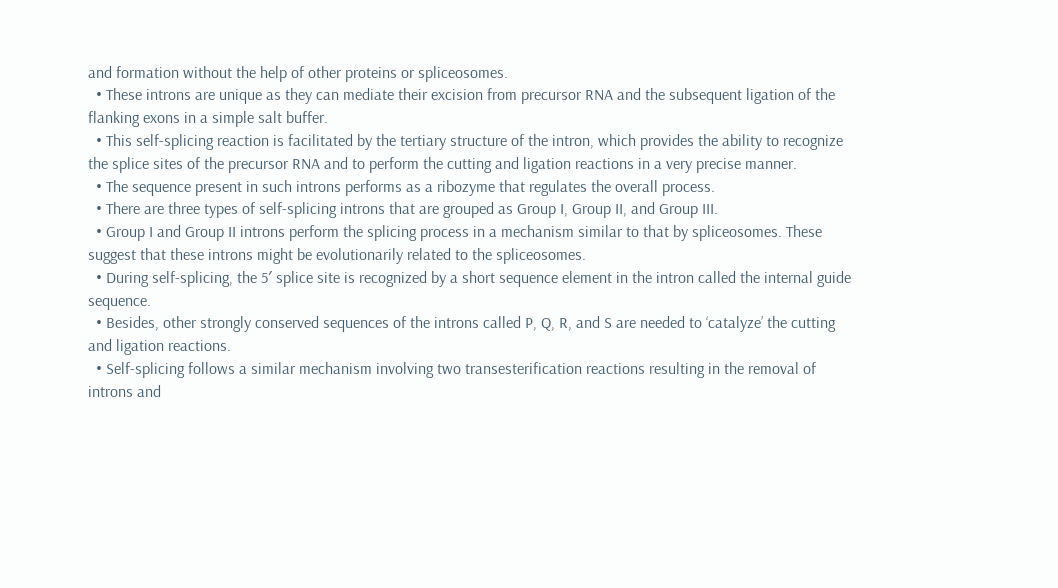and formation without the help of other proteins or spliceosomes.
  • These introns are unique as they can mediate their excision from precursor RNA and the subsequent ligation of the flanking exons in a simple salt buffer.
  • This self-splicing reaction is facilitated by the tertiary structure of the intron, which provides the ability to recognize the splice sites of the precursor RNA and to perform the cutting and ligation reactions in a very precise manner.
  • The sequence present in such introns performs as a ribozyme that regulates the overall process.
  • There are three types of self-splicing introns that are grouped as Group I, Group II, and Group III.
  • Group I and Group II introns perform the splicing process in a mechanism similar to that by spliceosomes. These suggest that these introns might be evolutionarily related to the spliceosomes.
  • During self-splicing, the 5′ splice site is recognized by a short sequence element in the intron called the internal guide sequence.
  • Besides, other strongly conserved sequences of the introns called P, Q, R, and S are needed to ‘catalyze’ the cutting and ligation reactions.
  • Self-splicing follows a similar mechanism involving two transesterification reactions resulting in the removal of introns and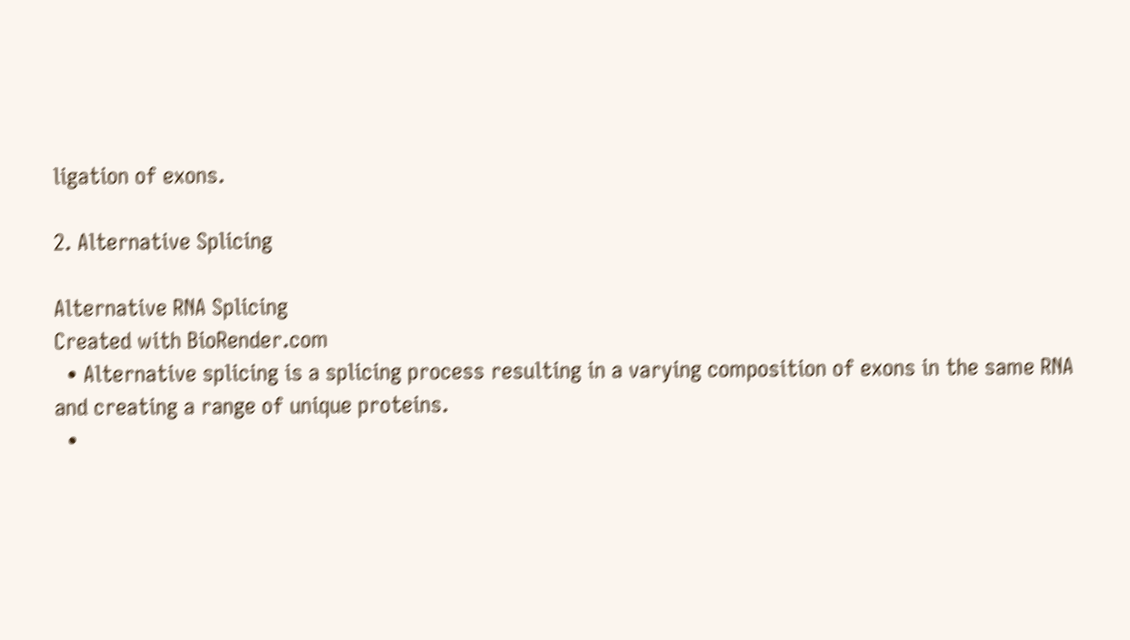ligation of exons.

2. Alternative Splicing

Alternative RNA Splicing
Created with BioRender.com
  • Alternative splicing is a splicing process resulting in a varying composition of exons in the same RNA and creating a range of unique proteins.
  •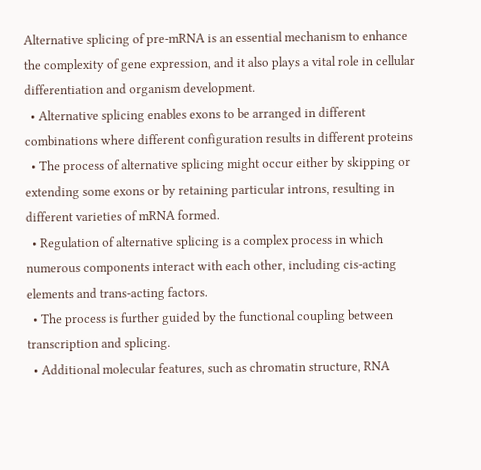Alternative splicing of pre-mRNA is an essential mechanism to enhance the complexity of gene expression, and it also plays a vital role in cellular differentiation and organism development.
  • Alternative splicing enables exons to be arranged in different combinations where different configuration results in different proteins
  • The process of alternative splicing might occur either by skipping or extending some exons or by retaining particular introns, resulting in different varieties of mRNA formed.
  • Regulation of alternative splicing is a complex process in which numerous components interact with each other, including cis-acting elements and trans-acting factors.
  • The process is further guided by the functional coupling between transcription and splicing.
  • Additional molecular features, such as chromatin structure, RNA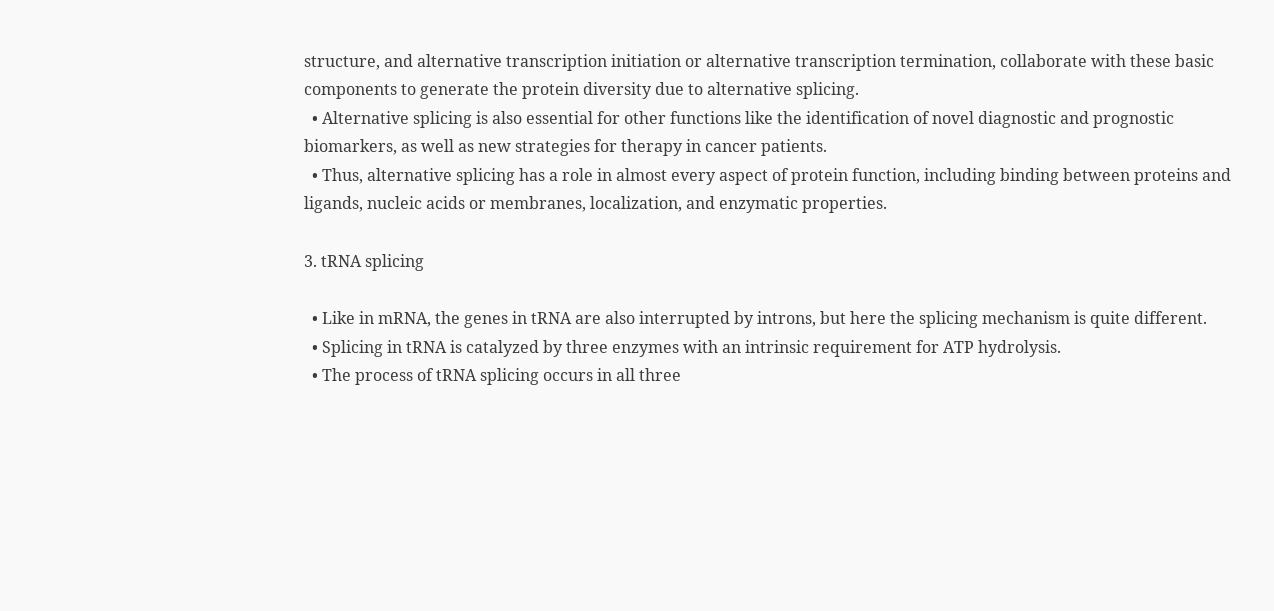structure, and alternative transcription initiation or alternative transcription termination, collaborate with these basic components to generate the protein diversity due to alternative splicing.
  • Alternative splicing is also essential for other functions like the identification of novel diagnostic and prognostic biomarkers, as well as new strategies for therapy in cancer patients.
  • Thus, alternative splicing has a role in almost every aspect of protein function, including binding between proteins and ligands, nucleic acids or membranes, localization, and enzymatic properties.

3. tRNA splicing

  • Like in mRNA, the genes in tRNA are also interrupted by introns, but here the splicing mechanism is quite different.
  • Splicing in tRNA is catalyzed by three enzymes with an intrinsic requirement for ATP hydrolysis.
  • The process of tRNA splicing occurs in all three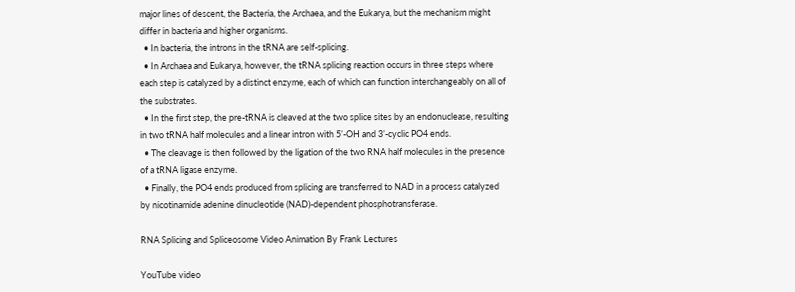major lines of descent, the Bacteria, the Archaea, and the Eukarya, but the mechanism might differ in bacteria and higher organisms.
  • In bacteria, the introns in the tRNA are self-splicing.
  • In Archaea and Eukarya, however, the tRNA splicing reaction occurs in three steps where each step is catalyzed by a distinct enzyme, each of which can function interchangeably on all of the substrates.
  • In the first step, the pre-tRNA is cleaved at the two splice sites by an endonuclease, resulting in two tRNA half molecules and a linear intron with 5’-OH and 3’-cyclic PO4 ends.
  • The cleavage is then followed by the ligation of the two RNA half molecules in the presence of a tRNA ligase enzyme.
  • Finally, the PO4 ends produced from splicing are transferred to NAD in a process catalyzed by nicotinamide adenine dinucleotide (NAD)-dependent phosphotransferase.

RNA Splicing and Spliceosome Video Animation By Frank Lectures

YouTube video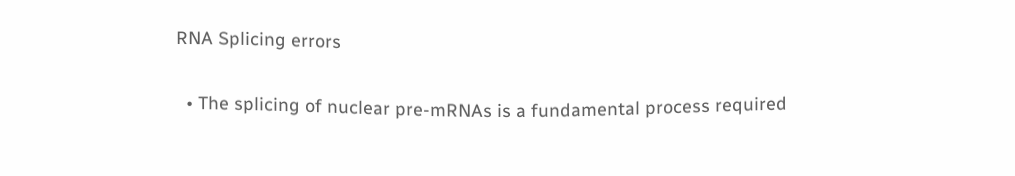RNA Splicing errors

  • The splicing of nuclear pre-mRNAs is a fundamental process required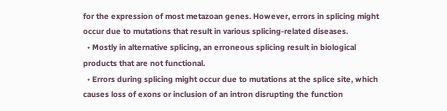for the expression of most metazoan genes. However, errors in splicing might occur due to mutations that result in various splicing-related diseases.
  • Mostly in alternative splicing, an erroneous splicing result in biological products that are not functional.
  • Errors during splicing might occur due to mutations at the splice site, which causes loss of exons or inclusion of an intron disrupting the function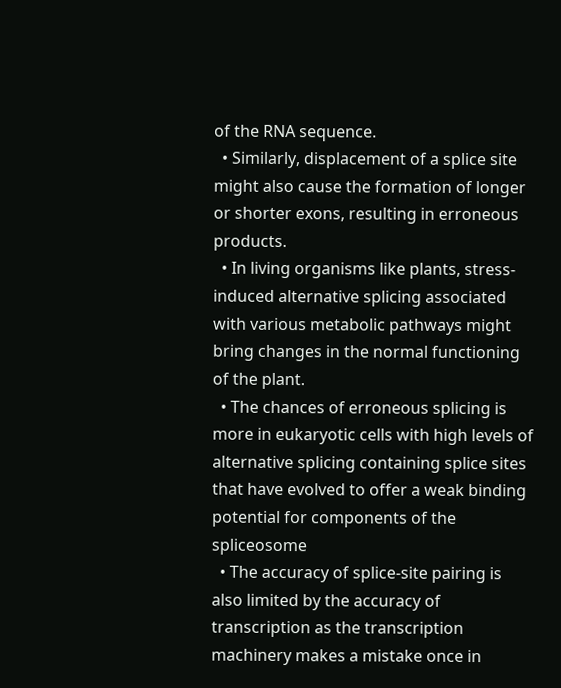of the RNA sequence.
  • Similarly, displacement of a splice site might also cause the formation of longer or shorter exons, resulting in erroneous products.
  • In living organisms like plants, stress-induced alternative splicing associated with various metabolic pathways might bring changes in the normal functioning of the plant.
  • The chances of erroneous splicing is more in eukaryotic cells with high levels of alternative splicing containing splice sites that have evolved to offer a weak binding potential for components of the spliceosome
  • The accuracy of splice-site pairing is also limited by the accuracy of transcription as the transcription machinery makes a mistake once in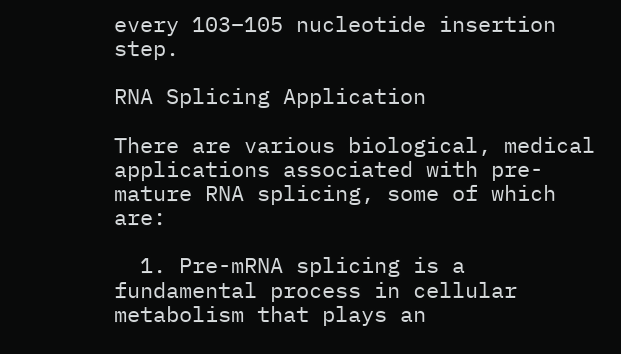every 103–105 nucleotide insertion step.

RNA Splicing Application

There are various biological, medical applications associated with pre-mature RNA splicing, some of which are:

  1. Pre-mRNA splicing is a fundamental process in cellular metabolism that plays an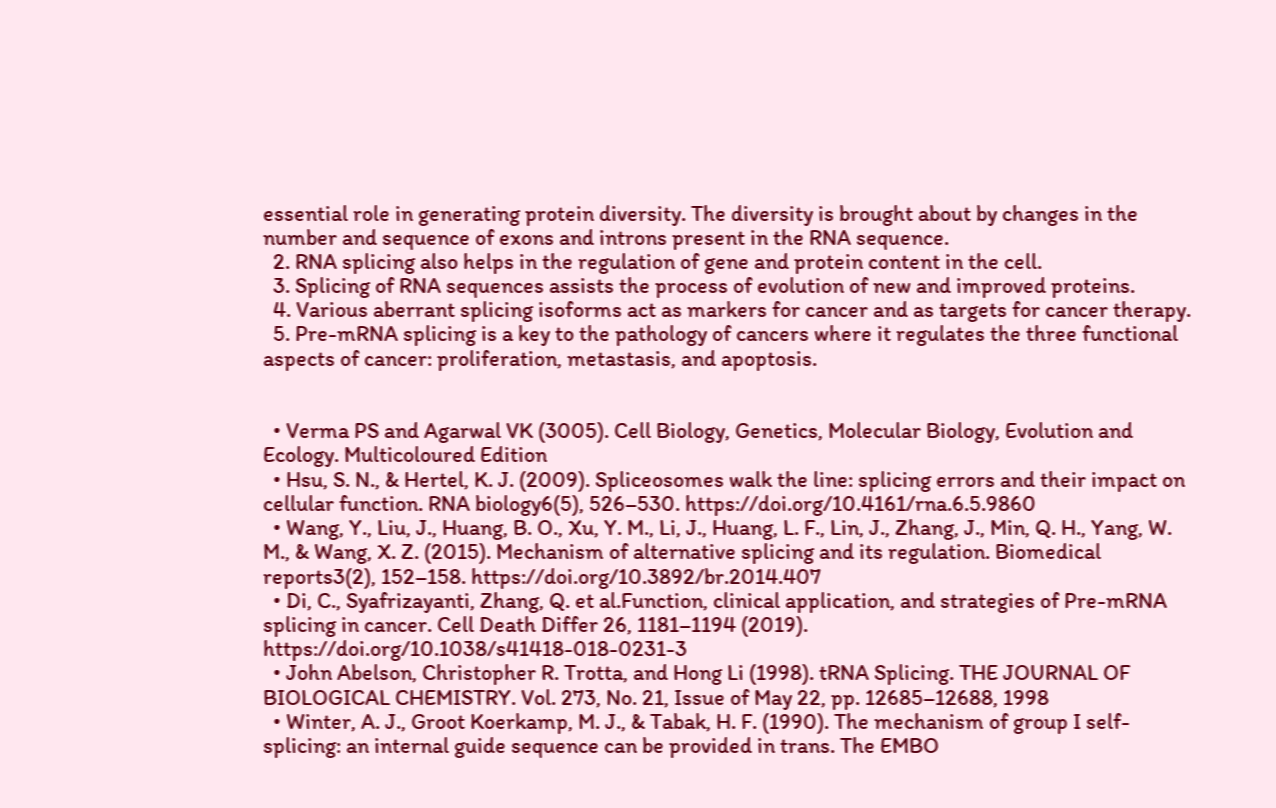essential role in generating protein diversity. The diversity is brought about by changes in the number and sequence of exons and introns present in the RNA sequence.
  2. RNA splicing also helps in the regulation of gene and protein content in the cell.
  3. Splicing of RNA sequences assists the process of evolution of new and improved proteins.
  4. Various aberrant splicing isoforms act as markers for cancer and as targets for cancer therapy.
  5. Pre-mRNA splicing is a key to the pathology of cancers where it regulates the three functional aspects of cancer: proliferation, metastasis, and apoptosis.


  • Verma PS and Agarwal VK (3005). Cell Biology, Genetics, Molecular Biology, Evolution and Ecology. Multicoloured Edition
  • Hsu, S. N., & Hertel, K. J. (2009). Spliceosomes walk the line: splicing errors and their impact on cellular function. RNA biology6(5), 526–530. https://doi.org/10.4161/rna.6.5.9860
  • Wang, Y., Liu, J., Huang, B. O., Xu, Y. M., Li, J., Huang, L. F., Lin, J., Zhang, J., Min, Q. H., Yang, W. M., & Wang, X. Z. (2015). Mechanism of alternative splicing and its regulation. Biomedical reports3(2), 152–158. https://doi.org/10.3892/br.2014.407
  • Di, C., Syafrizayanti, Zhang, Q. et al.Function, clinical application, and strategies of Pre-mRNA splicing in cancer. Cell Death Differ 26, 1181–1194 (2019). https://doi.org/10.1038/s41418-018-0231-3
  • John Abelson, Christopher R. Trotta, and Hong Li (1998). tRNA Splicing. THE JOURNAL OF BIOLOGICAL CHEMISTRY. Vol. 273, No. 21, Issue of May 22, pp. 12685–12688, 1998
  • Winter, A. J., Groot Koerkamp, M. J., & Tabak, H. F. (1990). The mechanism of group I self-splicing: an internal guide sequence can be provided in trans. The EMBO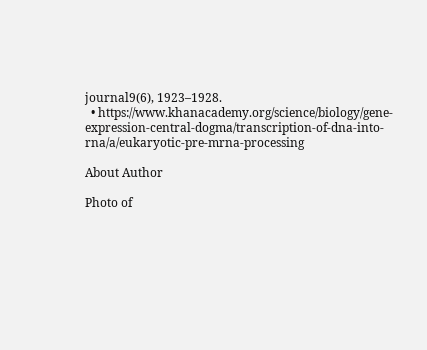journal9(6), 1923–1928.
  • https://www.khanacademy.org/science/biology/gene-expression-central-dogma/transcription-of-dna-into-rna/a/eukaryotic-pre-mrna-processing

About Author

Photo of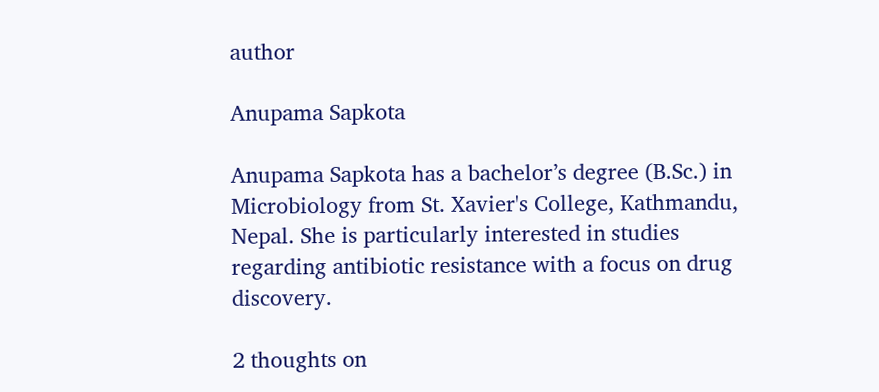author

Anupama Sapkota

Anupama Sapkota has a bachelor’s degree (B.Sc.) in Microbiology from St. Xavier's College, Kathmandu, Nepal. She is particularly interested in studies regarding antibiotic resistance with a focus on drug discovery.

2 thoughts on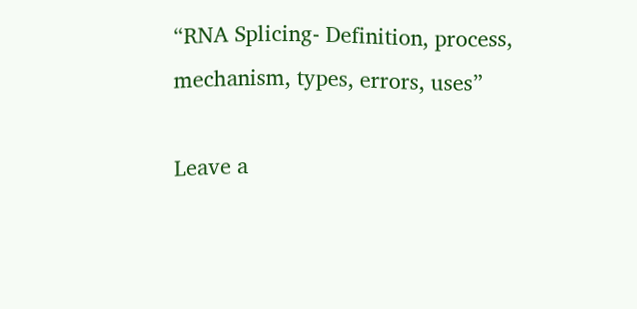“RNA Splicing- Definition, process, mechanism, types, errors, uses”

Leave a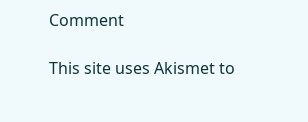Comment

This site uses Akismet to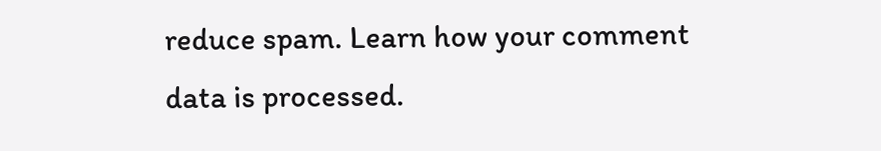reduce spam. Learn how your comment data is processed.